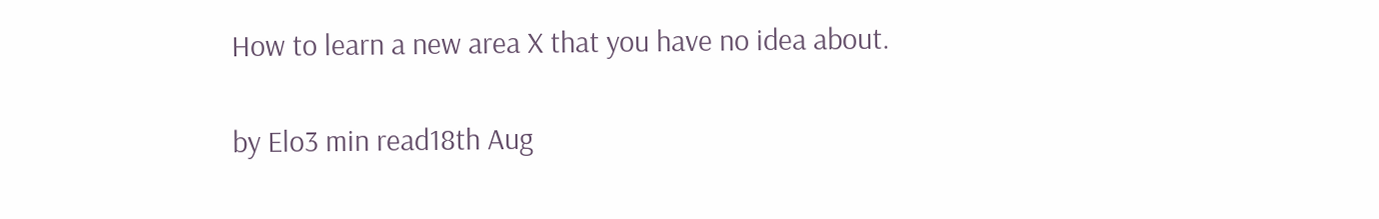How to learn a new area X that you have no idea about.

by Elo3 min read18th Aug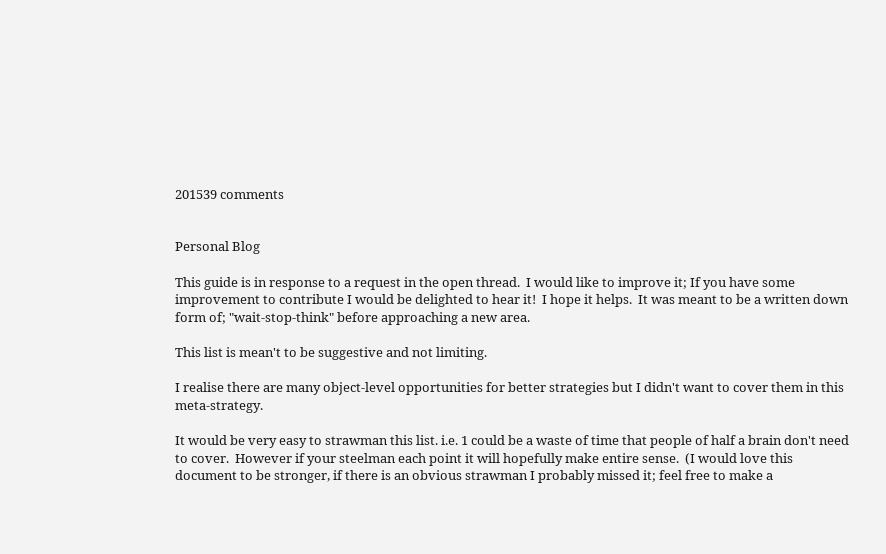201539 comments


Personal Blog

This guide is in response to a request in the open thread.  I would like to improve it; If you have some improvement to contribute I would be delighted to hear it!  I hope it helps.  It was meant to be a written down form of; "wait-stop-think" before approaching a new area.

This list is mean't to be suggestive and not limiting.

I realise there are many object-level opportunities for better strategies but I didn't want to cover them in this meta-strategy.

It would be very easy to strawman this list. i.e. 1 could be a waste of time that people of half a brain don't need to cover.  However if your steelman each point it will hopefully make entire sense.  (I would love this document to be stronger, if there is an obvious strawman I probably missed it; feel free to make a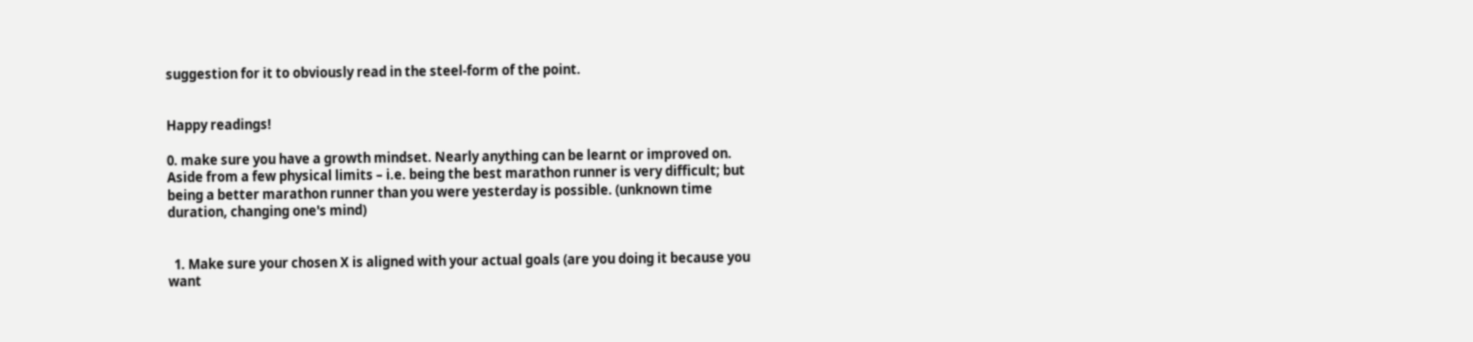suggestion for it to obviously read in the steel-form of the point.


Happy readings!

0. make sure you have a growth mindset. Nearly anything can be learnt or improved on. Aside from a few physical limits – i.e. being the best marathon runner is very difficult; but being a better marathon runner than you were yesterday is possible. (unknown time duration, changing one's mind)


  1. Make sure your chosen X is aligned with your actual goals (are you doing it because you want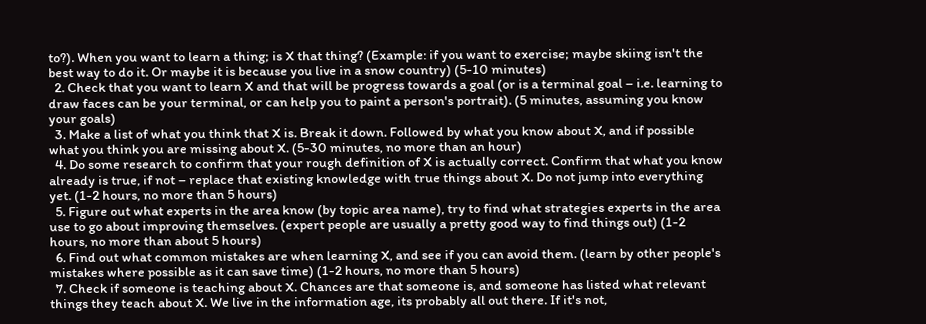to?). When you want to learn a thing; is X that thing? (Example: if you want to exercise; maybe skiing isn't the best way to do it. Or maybe it is because you live in a snow country) (5-10 minutes)
  2. Check that you want to learn X and that will be progress towards a goal (or is a terminal goal – i.e. learning to draw faces can be your terminal, or can help you to paint a person's portrait). (5 minutes, assuming you know your goals)
  3. Make a list of what you think that X is. Break it down. Followed by what you know about X, and if possible what you think you are missing about X. (5-30 minutes, no more than an hour)
  4. Do some research to confirm that your rough definition of X is actually correct. Confirm that what you know already is true, if not – replace that existing knowledge with true things about X. Do not jump into everything yet. (1-2 hours, no more than 5 hours)
  5. Figure out what experts in the area know (by topic area name), try to find what strategies experts in the area use to go about improving themselves. (expert people are usually a pretty good way to find things out) (1-2 hours, no more than about 5 hours)
  6. Find out what common mistakes are when learning X, and see if you can avoid them. (learn by other people's mistakes where possible as it can save time) (1-2 hours, no more than 5 hours)
  7. Check if someone is teaching about X. Chances are that someone is, and someone has listed what relevant things they teach about X. We live in the information age, its probably all out there. If it's not,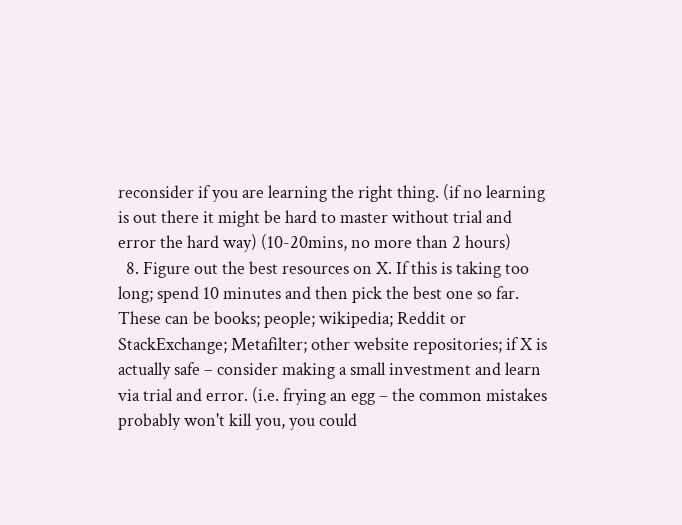reconsider if you are learning the right thing. (if no learning is out there it might be hard to master without trial and error the hard way) (10-20mins, no more than 2 hours)
  8. Figure out the best resources on X. If this is taking too long; spend 10 minutes and then pick the best one so far. These can be books; people; wikipedia; Reddit or StackExchange; Metafilter; other website repositories; if X is actually safe – consider making a small investment and learn via trial and error. (i.e. frying an egg – the common mistakes probably won't kill you, you could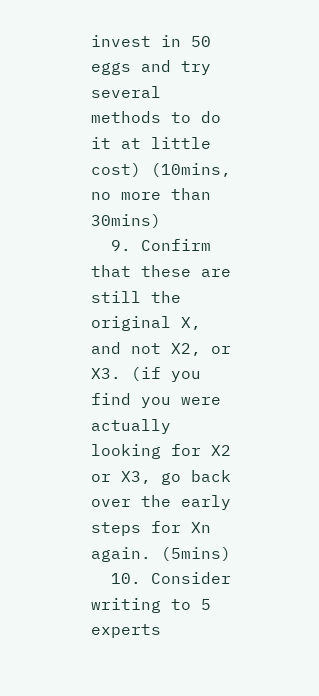invest in 50 eggs and try several methods to do it at little cost) (10mins, no more than 30mins)
  9. Confirm that these are still the original X, and not X2, or X3. (if you find you were actually looking for X2 or X3, go back over the early steps for Xn again. (5mins)
  10. Consider writing to 5 experts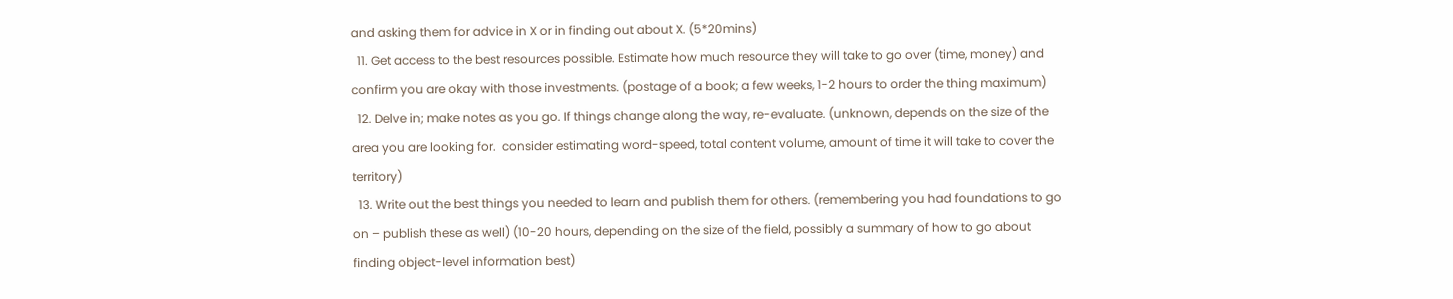and asking them for advice in X or in finding out about X. (5*20mins)
  11. Get access to the best resources possible. Estimate how much resource they will take to go over (time, money) and confirm you are okay with those investments. (postage of a book; a few weeks, 1-2 hours to order the thing maximum)
  12. Delve in; make notes as you go. If things change along the way, re-evaluate. (unknown, depends on the size of the area you are looking for.  consider estimating word-speed, total content volume, amount of time it will take to cover the territory)
  13. Write out the best things you needed to learn and publish them for others. (remembering you had foundations to go on – publish these as well) (10-20 hours, depending on the size of the field, possibly a summary of how to go about finding object-level information best)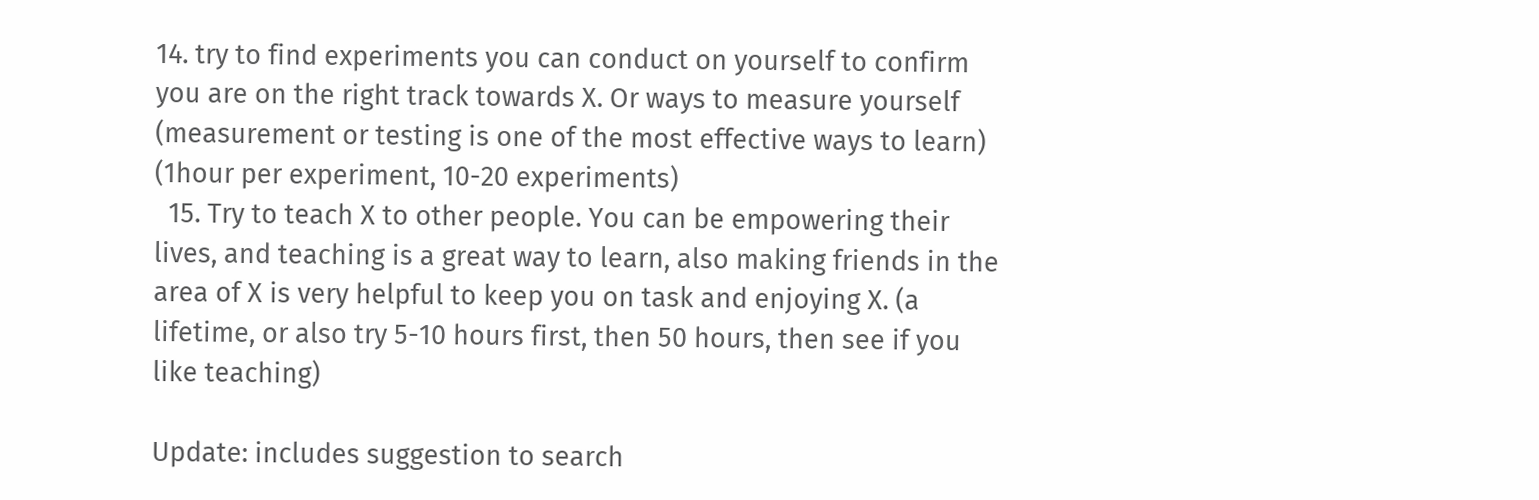14. try to find experiments you can conduct on yourself to confirm you are on the right track towards X. Or ways to measure yourself (measurement or testing is one of the most effective ways to learn) (1hour per experiment, 10-20 experiments)
  15. Try to teach X to other people. You can be empowering their lives, and teaching is a great way to learn, also making friends in the area of X is very helpful to keep you on task and enjoying X. (a lifetime, or also try 5-10 hours first, then 50 hours, then see if you like teaching)

Update: includes suggestion to search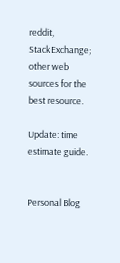reddit, StackExchange; other web sources for the best resource.

Update: time estimate guide.


Personal Blog